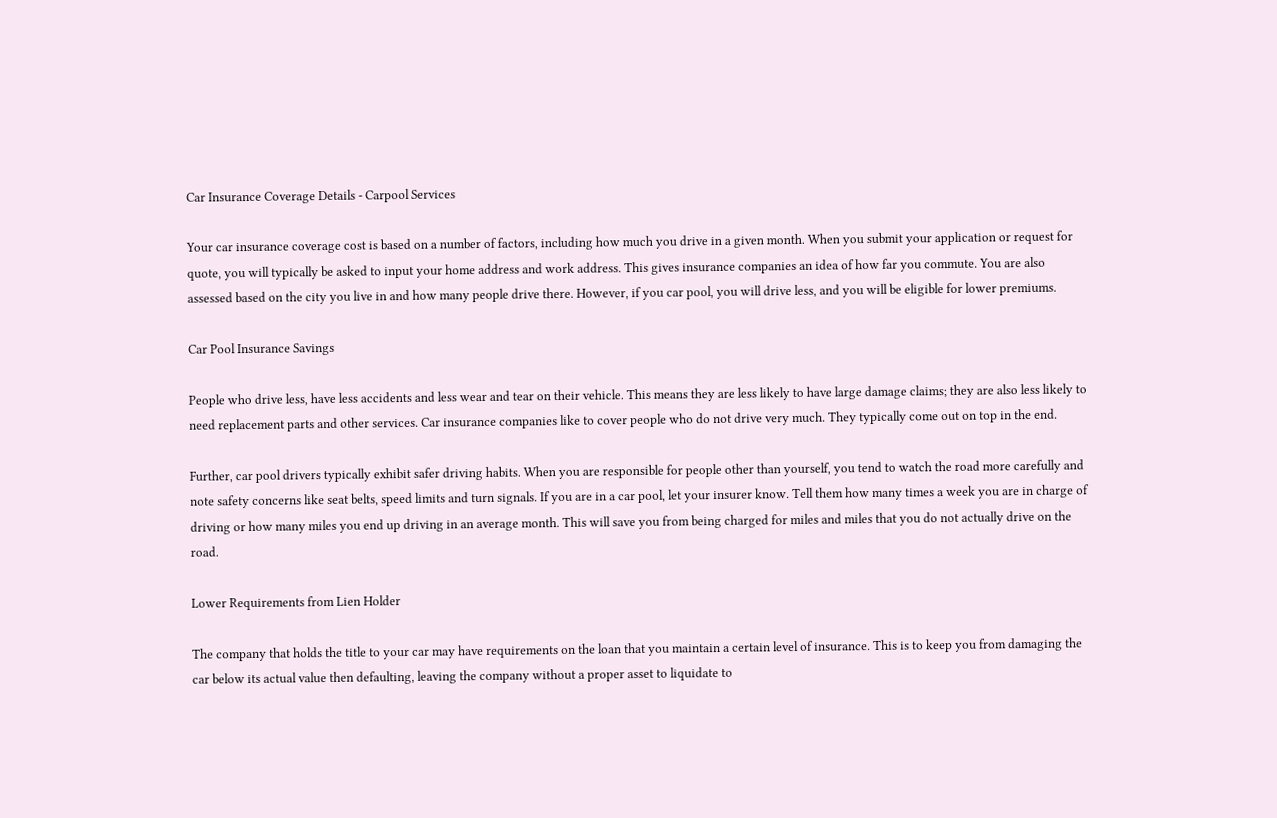Car Insurance Coverage Details - Carpool Services

Your car insurance coverage cost is based on a number of factors, including how much you drive in a given month. When you submit your application or request for quote, you will typically be asked to input your home address and work address. This gives insurance companies an idea of how far you commute. You are also assessed based on the city you live in and how many people drive there. However, if you car pool, you will drive less, and you will be eligible for lower premiums.

Car Pool Insurance Savings

People who drive less, have less accidents and less wear and tear on their vehicle. This means they are less likely to have large damage claims; they are also less likely to need replacement parts and other services. Car insurance companies like to cover people who do not drive very much. They typically come out on top in the end.

Further, car pool drivers typically exhibit safer driving habits. When you are responsible for people other than yourself, you tend to watch the road more carefully and note safety concerns like seat belts, speed limits and turn signals. If you are in a car pool, let your insurer know. Tell them how many times a week you are in charge of driving or how many miles you end up driving in an average month. This will save you from being charged for miles and miles that you do not actually drive on the road.

Lower Requirements from Lien Holder

The company that holds the title to your car may have requirements on the loan that you maintain a certain level of insurance. This is to keep you from damaging the car below its actual value then defaulting, leaving the company without a proper asset to liquidate to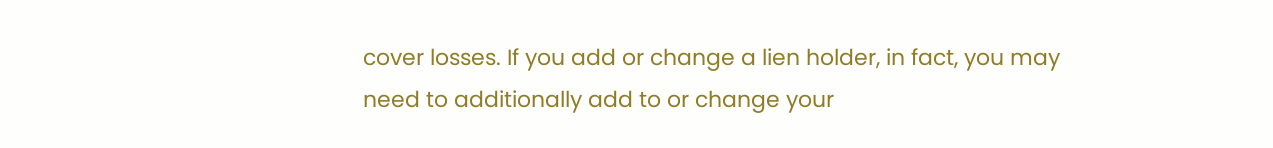cover losses. If you add or change a lien holder, in fact, you may need to additionally add to or change your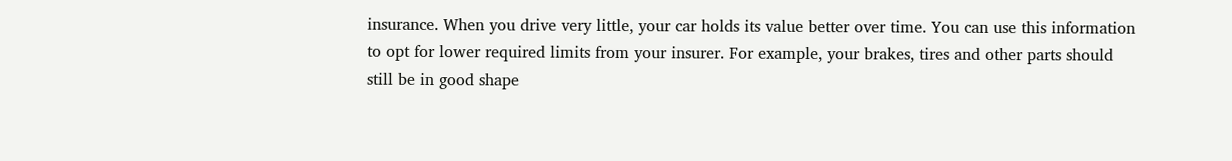insurance. When you drive very little, your car holds its value better over time. You can use this information to opt for lower required limits from your insurer. For example, your brakes, tires and other parts should still be in good shape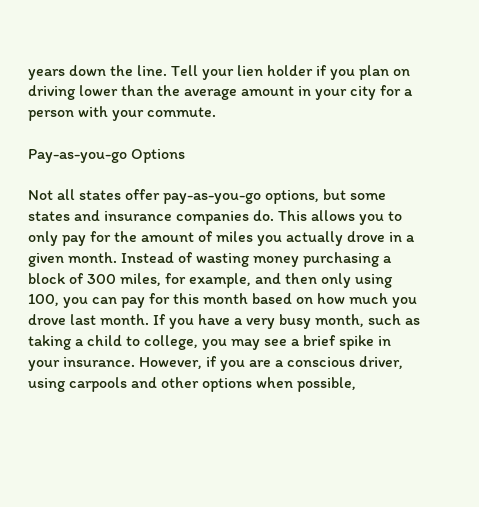years down the line. Tell your lien holder if you plan on driving lower than the average amount in your city for a person with your commute.

Pay-as-you-go Options

Not all states offer pay-as-you-go options, but some states and insurance companies do. This allows you to only pay for the amount of miles you actually drove in a given month. Instead of wasting money purchasing a block of 300 miles, for example, and then only using 100, you can pay for this month based on how much you drove last month. If you have a very busy month, such as taking a child to college, you may see a brief spike in your insurance. However, if you are a conscious driver, using carpools and other options when possible,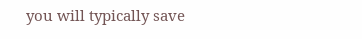you will typically save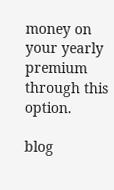money on your yearly premium through this option.

blog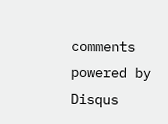comments powered by Disqus